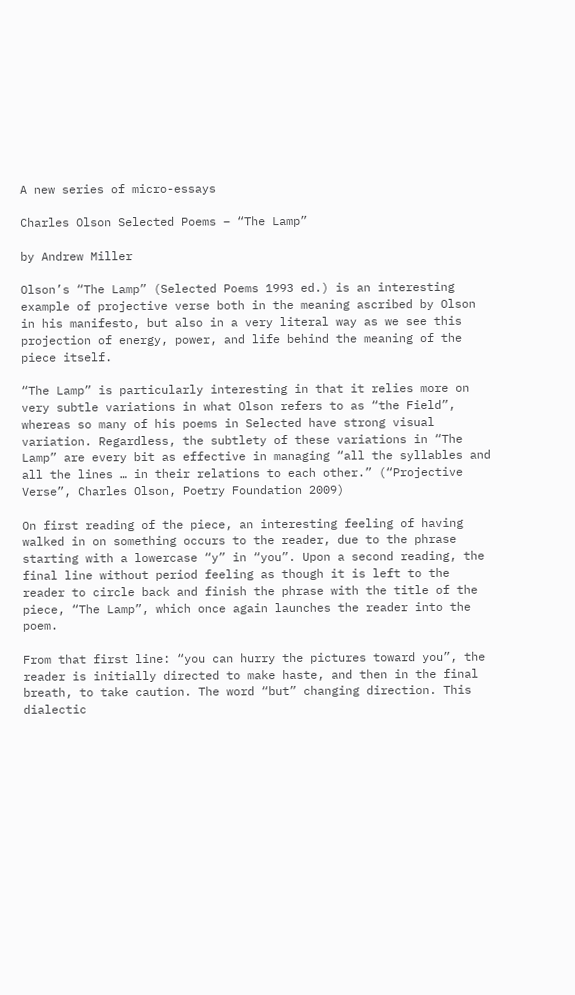A new series of micro-essays

Charles Olson Selected Poems – “The Lamp”

by Andrew Miller

Olson’s “The Lamp” (Selected Poems 1993 ed.) is an interesting example of projective verse both in the meaning ascribed by Olson in his manifesto, but also in a very literal way as we see this projection of energy, power, and life behind the meaning of the piece itself.

“The Lamp” is particularly interesting in that it relies more on very subtle variations in what Olson refers to as “the Field”, whereas so many of his poems in Selected have strong visual variation. Regardless, the subtlety of these variations in “The Lamp” are every bit as effective in managing “all the syllables and all the lines … in their relations to each other.” (“Projective Verse”, Charles Olson, Poetry Foundation 2009)

On first reading of the piece, an interesting feeling of having walked in on something occurs to the reader, due to the phrase starting with a lowercase “y” in “you”. Upon a second reading, the final line without period feeling as though it is left to the reader to circle back and finish the phrase with the title of the piece, “The Lamp”, which once again launches the reader into the poem.

From that first line: “you can hurry the pictures toward you”, the reader is initially directed to make haste, and then in the final breath, to take caution. The word “but” changing direction. This dialectic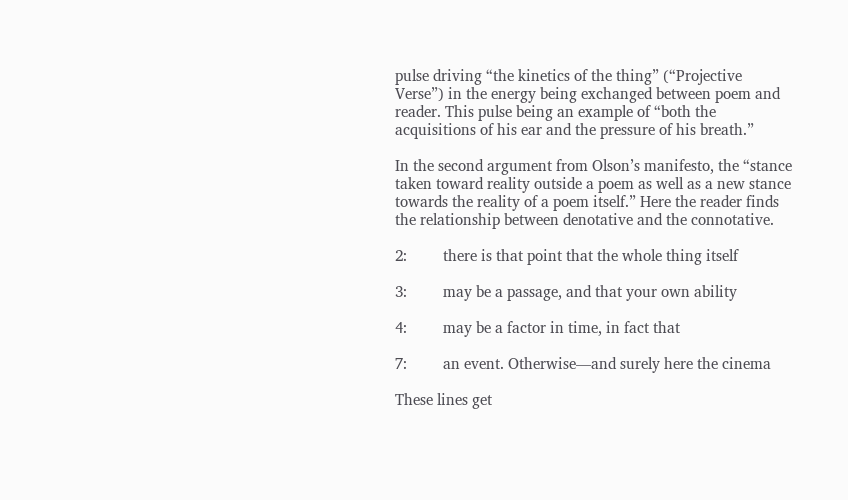pulse driving “the kinetics of the thing” (“Projective Verse”) in the energy being exchanged between poem and reader. This pulse being an example of “both the acquisitions of his ear and the pressure of his breath.”

In the second argument from Olson’s manifesto, the “stance taken toward reality outside a poem as well as a new stance towards the reality of a poem itself.” Here the reader finds the relationship between denotative and the connotative.

2:         there is that point that the whole thing itself

3:         may be a passage, and that your own ability

4:         may be a factor in time, in fact that

7:         an event. Otherwise—and surely here the cinema

These lines get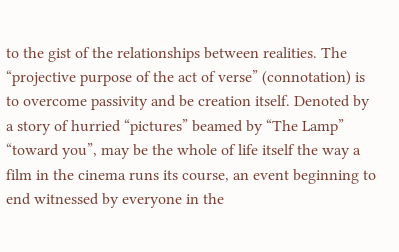to the gist of the relationships between realities. The “projective purpose of the act of verse” (connotation) is to overcome passivity and be creation itself. Denoted by a story of hurried “pictures” beamed by “The Lamp” “toward you”, may be the whole of life itself the way a film in the cinema runs its course, an event beginning to end witnessed by everyone in the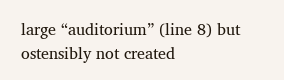large “auditorium” (line 8) but ostensibly not created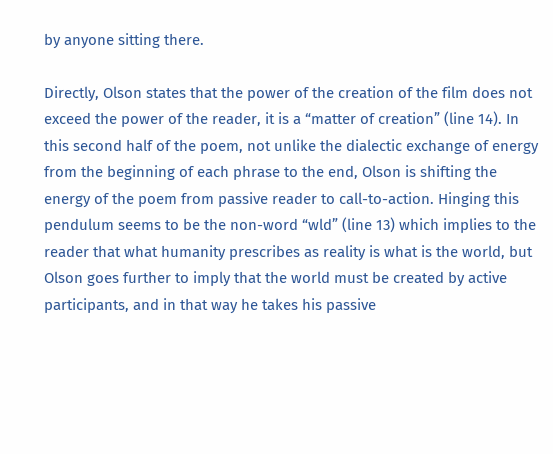by anyone sitting there.

Directly, Olson states that the power of the creation of the film does not exceed the power of the reader, it is a “matter of creation” (line 14). In this second half of the poem, not unlike the dialectic exchange of energy from the beginning of each phrase to the end, Olson is shifting the energy of the poem from passive reader to call-to-action. Hinging this pendulum seems to be the non-word “wld” (line 13) which implies to the reader that what humanity prescribes as reality is what is the world, but Olson goes further to imply that the world must be created by active participants, and in that way he takes his passive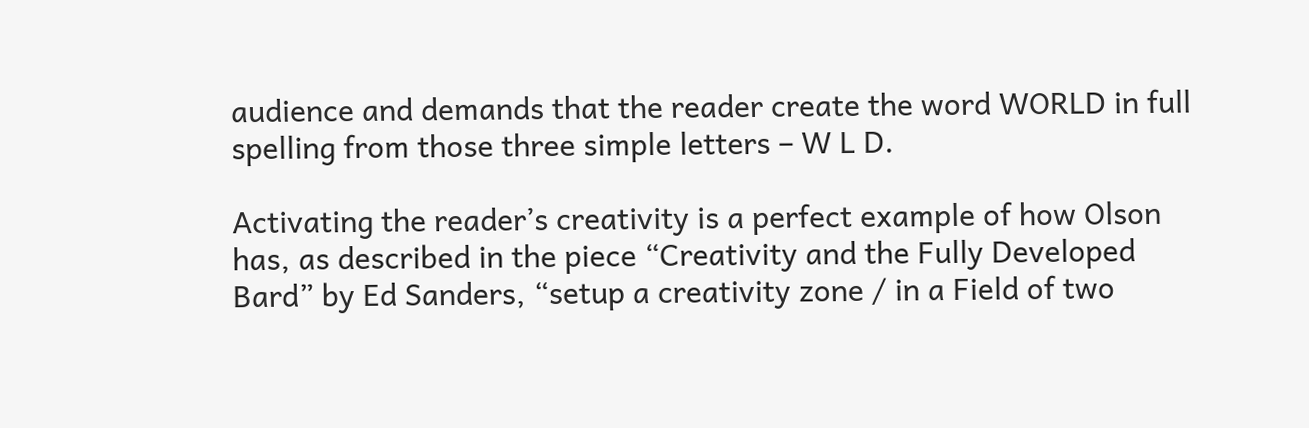audience and demands that the reader create the word WORLD in full spelling from those three simple letters – W L D.

Activating the reader’s creativity is a perfect example of how Olson has, as described in the piece “Creativity and the Fully Developed Bard” by Ed Sanders, “setup a creativity zone / in a Field of two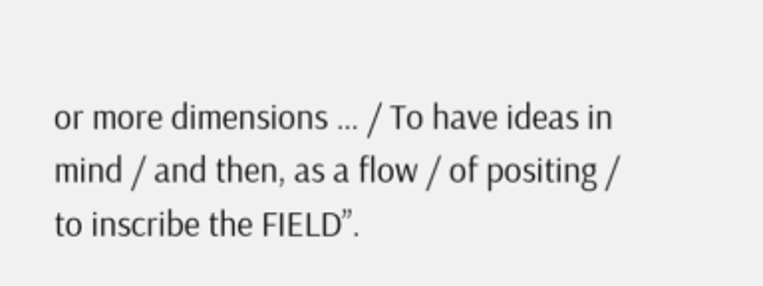or more dimensions … / To have ideas in mind / and then, as a flow / of positing / to inscribe the FIELD”.